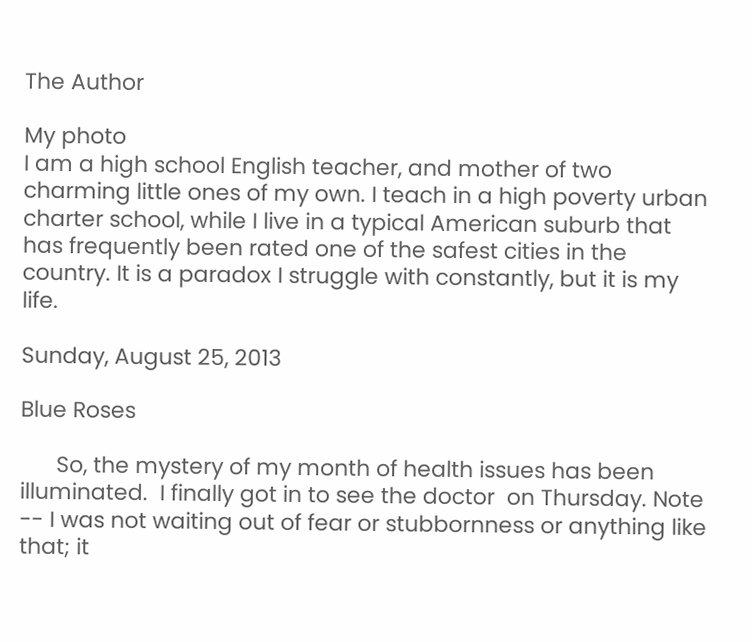The Author

My photo
I am a high school English teacher, and mother of two charming little ones of my own. I teach in a high poverty urban charter school, while I live in a typical American suburb that has frequently been rated one of the safest cities in the country. It is a paradox I struggle with constantly, but it is my life.

Sunday, August 25, 2013

Blue Roses

      So, the mystery of my month of health issues has been illuminated.  I finally got in to see the doctor  on Thursday. Note -- I was not waiting out of fear or stubbornness or anything like that; it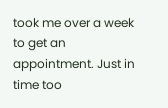took me over a week to get an appointment. Just in time too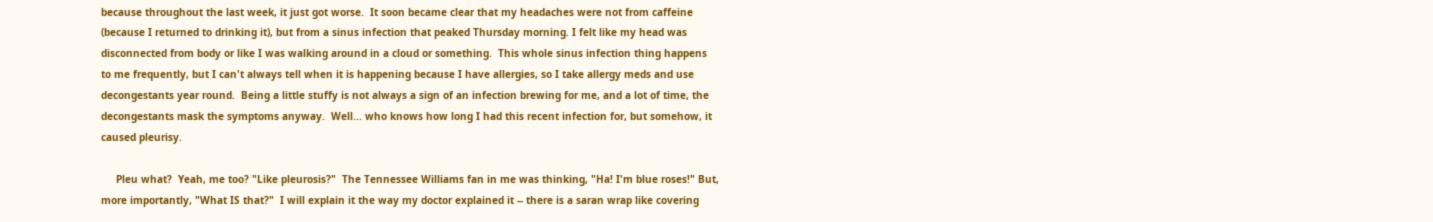because throughout the last week, it just got worse.  It soon became clear that my headaches were not from caffeine (because I returned to drinking it), but from a sinus infection that peaked Thursday morning. I felt like my head was disconnected from body or like I was walking around in a cloud or something.  This whole sinus infection thing happens to me frequently, but I can't always tell when it is happening because I have allergies, so I take allergy meds and use decongestants year round.  Being a little stuffy is not always a sign of an infection brewing for me, and a lot of time, the decongestants mask the symptoms anyway.  Well... who knows how long I had this recent infection for, but somehow, it caused pleurisy.

     Pleu what?  Yeah, me too? "Like pleurosis?"  The Tennessee Williams fan in me was thinking, "Ha! I'm blue roses!" But, more importantly, "What IS that?"  I will explain it the way my doctor explained it -- there is a saran wrap like covering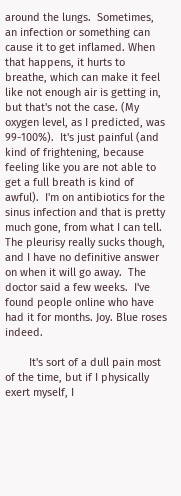around the lungs.  Sometimes, an infection or something can cause it to get inflamed. When that happens, it hurts to breathe, which can make it feel like not enough air is getting in, but that's not the case. (My oxygen level, as I predicted, was 99-100%).  It's just painful (and kind of frightening, because feeling like you are not able to get a full breath is kind of awful).  I'm on antibiotics for the sinus infection and that is pretty much gone, from what I can tell. The pleurisy really sucks though, and I have no definitive answer on when it will go away.  The doctor said a few weeks.  I've found people online who have had it for months. Joy. Blue roses indeed.

        It's sort of a dull pain most of the time, but if I physically exert myself, I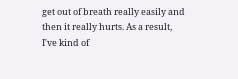get out of breath really easily and then it really hurts. As a result, I've kind of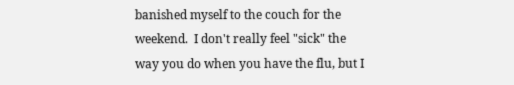banished myself to the couch for the weekend.  I don't really feel "sick" the way you do when you have the flu, but I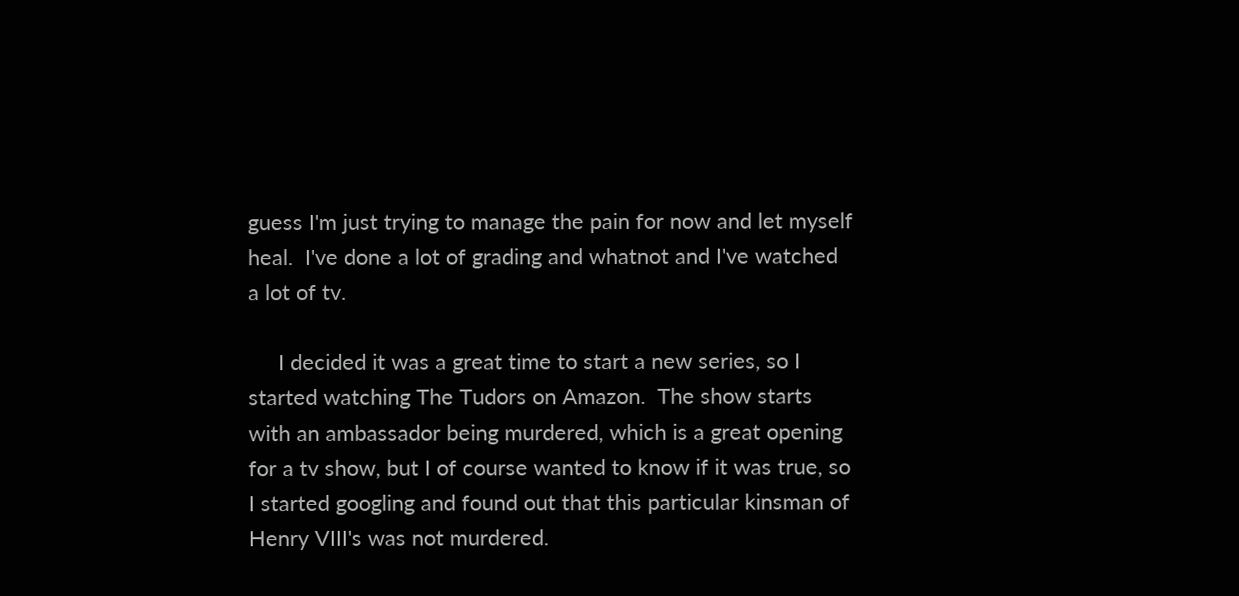guess I'm just trying to manage the pain for now and let myself heal.  I've done a lot of grading and whatnot and I've watched a lot of tv.

     I decided it was a great time to start a new series, so I started watching The Tudors on Amazon.  The show starts with an ambassador being murdered, which is a great opening for a tv show, but I of course wanted to know if it was true, so I started googling and found out that this particular kinsman of Henry VIII's was not murdered.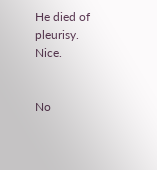He died of pleurisy. Nice.


No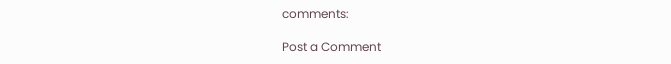comments:

Post a Comment